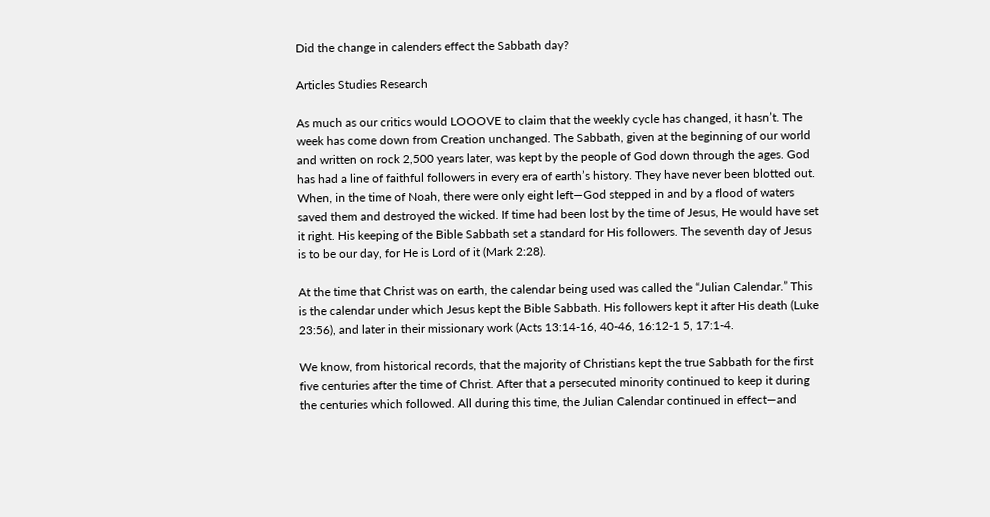Did the change in calenders effect the Sabbath day?

Articles Studies Research

As much as our critics would LOOOVE to claim that the weekly cycle has changed, it hasn’t. The week has come down from Creation unchanged. The Sabbath, given at the beginning of our world and written on rock 2,500 years later, was kept by the people of God down through the ages. God has had a line of faithful followers in every era of earth’s history. They have never been blotted out. When, in the time of Noah, there were only eight left—God stepped in and by a flood of waters saved them and destroyed the wicked. If time had been lost by the time of Jesus, He would have set it right. His keeping of the Bible Sabbath set a standard for His followers. The seventh day of Jesus is to be our day, for He is Lord of it (Mark 2:28).

At the time that Christ was on earth, the calendar being used was called the “Julian Calendar.” This is the calendar under which Jesus kept the Bible Sabbath. His followers kept it after His death (Luke 23:56), and later in their missionary work (Acts 13:14-16, 40-46, 16:12-1 5, 17:1-4.

We know, from historical records, that the majority of Christians kept the true Sabbath for the first five centuries after the time of Christ. After that a persecuted minority continued to keep it during the centuries which followed. All during this time, the Julian Calendar continued in effect—and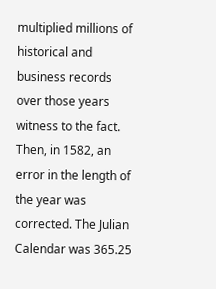multiplied millions of historical and business records over those years witness to the fact. Then, in 1582, an error in the length of the year was corrected. The Julian Calendar was 365.25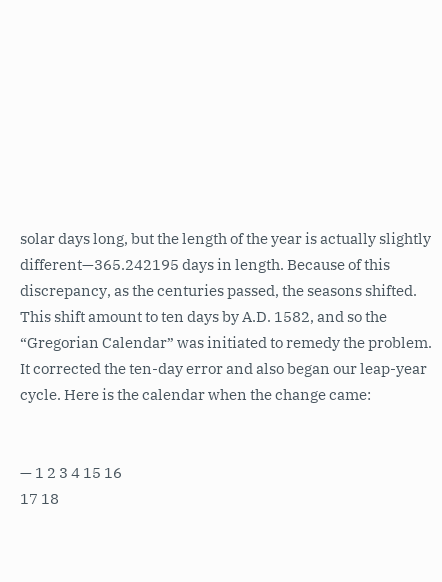solar days long, but the length of the year is actually slightly different—365.242195 days in length. Because of this discrepancy, as the centuries passed, the seasons shifted. This shift amount to ten days by A.D. 1582, and so the “Gregorian Calendar” was initiated to remedy the problem. It corrected the ten-day error and also began our leap-year cycle. Here is the calendar when the change came:


— 1 2 3 4 15 16
17 18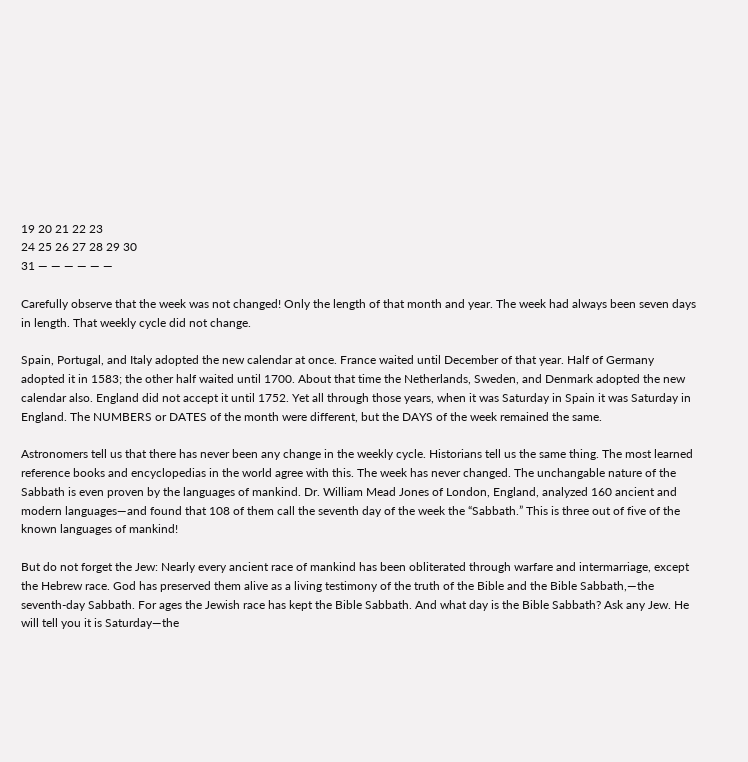19 20 21 22 23
24 25 26 27 28 29 30
31 — — — — — —

Carefully observe that the week was not changed! Only the length of that month and year. The week had always been seven days in length. That weekly cycle did not change.

Spain, Portugal, and Italy adopted the new calendar at once. France waited until December of that year. Half of Germany adopted it in 1583; the other half waited until 1700. About that time the Netherlands, Sweden, and Denmark adopted the new calendar also. England did not accept it until 1752. Yet all through those years, when it was Saturday in Spain it was Saturday in England. The NUMBERS or DATES of the month were different, but the DAYS of the week remained the same.

Astronomers tell us that there has never been any change in the weekly cycle. Historians tell us the same thing. The most learned reference books and encyclopedias in the world agree with this. The week has never changed. The unchangable nature of the Sabbath is even proven by the languages of mankind. Dr. William Mead Jones of London, England, analyzed 160 ancient and modern languages—and found that 108 of them call the seventh day of the week the “Sabbath.” This is three out of five of the known languages of mankind!

But do not forget the Jew: Nearly every ancient race of mankind has been obliterated through warfare and intermarriage, except the Hebrew race. God has preserved them alive as a living testimony of the truth of the Bible and the Bible Sabbath,—the seventh-day Sabbath. For ages the Jewish race has kept the Bible Sabbath. And what day is the Bible Sabbath? Ask any Jew. He will tell you it is Saturday—the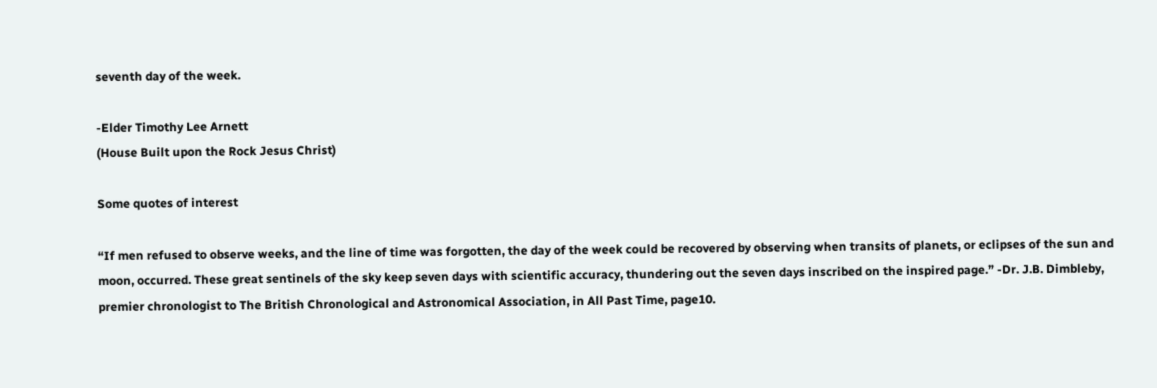seventh day of the week.

-Elder Timothy Lee Arnett
(House Built upon the Rock Jesus Christ)

Some quotes of interest

“If men refused to observe weeks, and the line of time was forgotten, the day of the week could be recovered by observing when transits of planets, or eclipses of the sun and moon, occurred. These great sentinels of the sky keep seven days with scientific accuracy, thundering out the seven days inscribed on the inspired page.” -Dr. J.B. Dimbleby, premier chronologist to The British Chronological and Astronomical Association, in All Past Time, page10.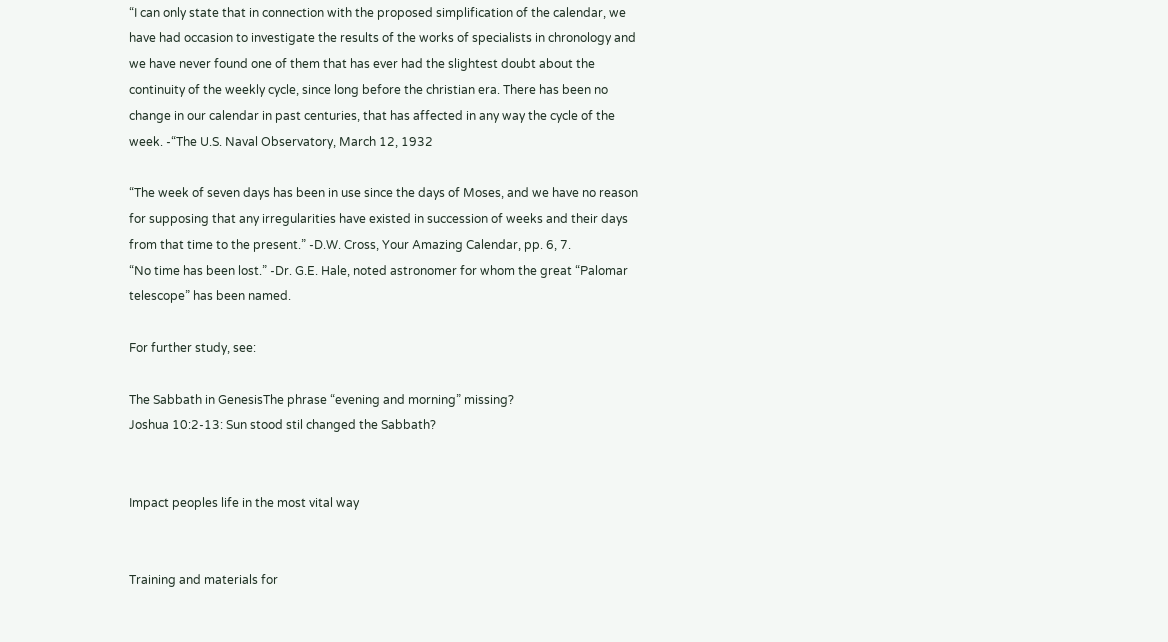“I can only state that in connection with the proposed simplification of the calendar, we have had occasion to investigate the results of the works of specialists in chronology and we have never found one of them that has ever had the slightest doubt about the continuity of the weekly cycle, since long before the christian era. There has been no change in our calendar in past centuries, that has affected in any way the cycle of the week. -“The U.S. Naval Observatory, March 12, 1932

“The week of seven days has been in use since the days of Moses, and we have no reason for supposing that any irregularities have existed in succession of weeks and their days from that time to the present.” -D.W. Cross, Your Amazing Calendar, pp. 6, 7.
“No time has been lost.” -Dr. G.E. Hale, noted astronomer for whom the great “Palomar telescope” has been named.

For further study, see:

The Sabbath in GenesisThe phrase “evening and morning” missing?
Joshua 10:2-13: Sun stood stil changed the Sabbath?


Impact peoples life in the most vital way


Training and materials for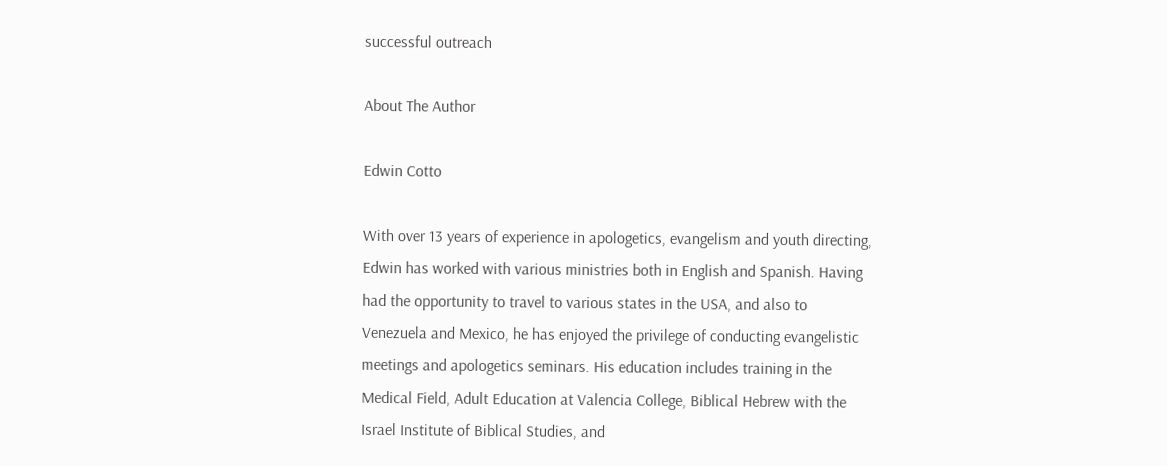successful outreach

About The Author

Edwin Cotto

With over 13 years of experience in apologetics, evangelism and youth directing, Edwin has worked with various ministries both in English and Spanish. Having had the opportunity to travel to various states in the USA, and also to Venezuela and Mexico, he has enjoyed the privilege of conducting evangelistic meetings and apologetics seminars. His education includes training in the Medical Field, Adult Education at Valencia College, Biblical Hebrew with the Israel Institute of Biblical Studies, and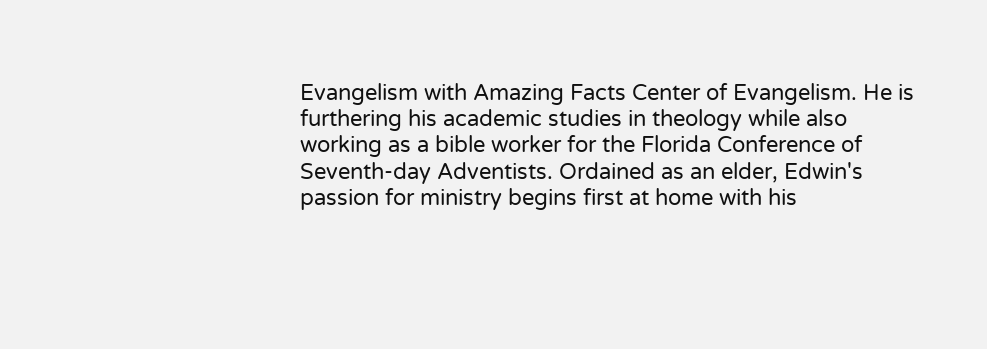Evangelism with Amazing Facts Center of Evangelism. He is furthering his academic studies in theology while also working as a bible worker for the Florida Conference of Seventh-day Adventists. Ordained as an elder, Edwin's passion for ministry begins first at home with his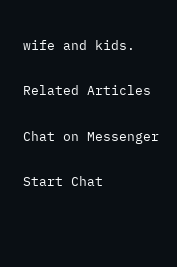wife and kids.

Related Articles

Chat on Messenger

Start Chat